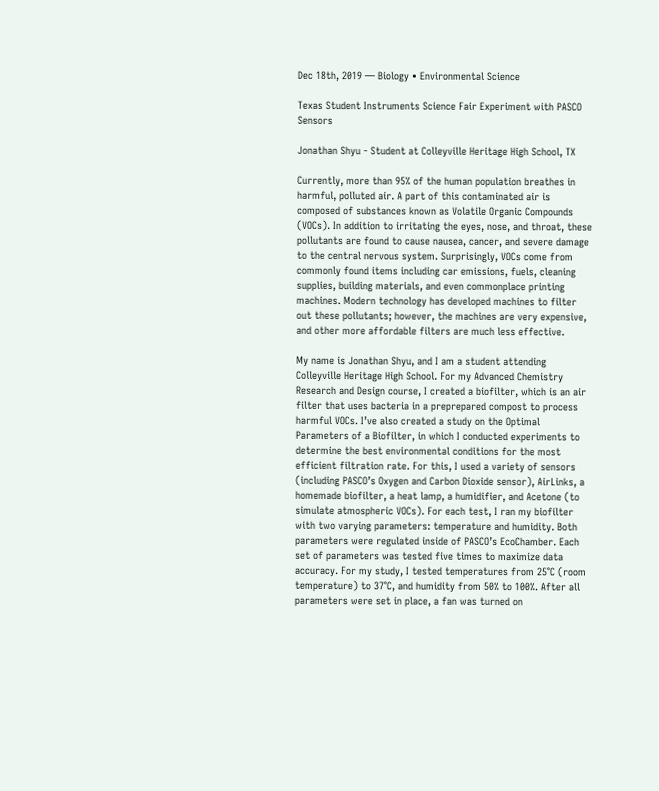Dec 18th, 2019 — Biology • Environmental Science

Texas Student Instruments Science Fair Experiment with PASCO Sensors

Jonathan Shyu - Student at Colleyville Heritage High School, TX

Currently, more than 95% of the human population breathes in harmful, polluted air. A part of this contaminated air is composed of substances known as Volatile Organic Compounds (VOCs). In addition to irritating the eyes, nose, and throat, these pollutants are found to cause nausea, cancer, and severe damage to the central nervous system. Surprisingly, VOCs come from commonly found items including car emissions, fuels, cleaning supplies, building materials, and even commonplace printing machines. Modern technology has developed machines to filter out these pollutants; however, the machines are very expensive, and other more affordable filters are much less effective.

My name is Jonathan Shyu, and I am a student attending Colleyville Heritage High School. For my Advanced Chemistry Research and Design course, I created a biofilter, which is an air filter that uses bacteria in a preprepared compost to process harmful VOCs. I’ve also created a study on the Optimal Parameters of a Biofilter, in which I conducted experiments to determine the best environmental conditions for the most efficient filtration rate. For this, I used a variety of sensors (including PASCO’s Oxygen and Carbon Dioxide sensor), AirLinks, a homemade biofilter, a heat lamp, a humidifier, and Acetone (to simulate atmospheric VOCs). For each test, I ran my biofilter with two varying parameters: temperature and humidity. Both parameters were regulated inside of PASCO’s EcoChamber. Each set of parameters was tested five times to maximize data accuracy. For my study, I tested temperatures from 25°C (room temperature) to 37°C, and humidity from 50% to 100%. After all parameters were set in place, a fan was turned on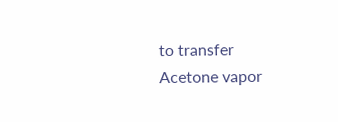to transfer Acetone vapor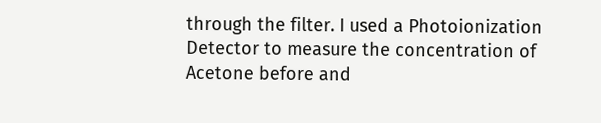through the filter. I used a Photoionization Detector to measure the concentration of Acetone before and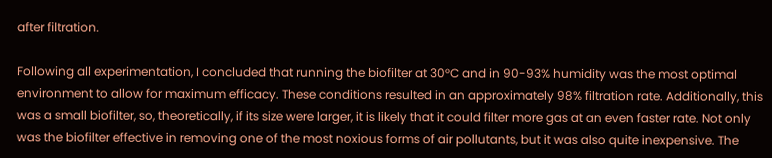after filtration.

Following all experimentation, I concluded that running the biofilter at 30°C and in 90-93% humidity was the most optimal environment to allow for maximum efficacy. These conditions resulted in an approximately 98% filtration rate. Additionally, this was a small biofilter, so, theoretically, if its size were larger, it is likely that it could filter more gas at an even faster rate. Not only was the biofilter effective in removing one of the most noxious forms of air pollutants, but it was also quite inexpensive. The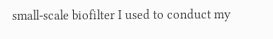small-scale biofilter I used to conduct my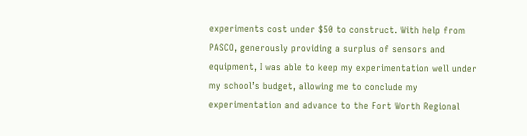experiments cost under $50 to construct. With help from PASCO, generously providing a surplus of sensors and equipment, I was able to keep my experimentation well under my school’s budget, allowing me to conclude my experimentation and advance to the Fort Worth Regional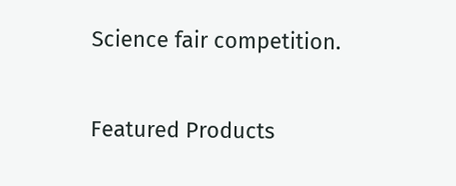Science fair competition.

Featured Products